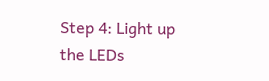Step 4: Light up the LEDs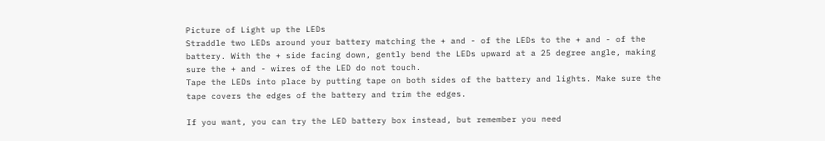Picture of Light up the LEDs
Straddle two LEDs around your battery matching the + and - of the LEDs to the + and - of the battery. With the + side facing down, gently bend the LEDs upward at a 25 degree angle, making sure the + and - wires of the LED do not touch.
Tape the LEDs into place by putting tape on both sides of the battery and lights. Make sure the tape covers the edges of the battery and trim the edges.

If you want, you can try the LED battery box instead, but remember you need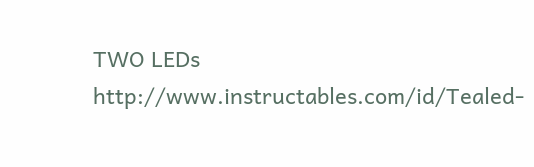TWO LEDs http://www.instructables.com/id/Tealed-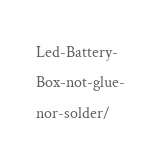Led-Battery-Box-not-glue-nor-solder/